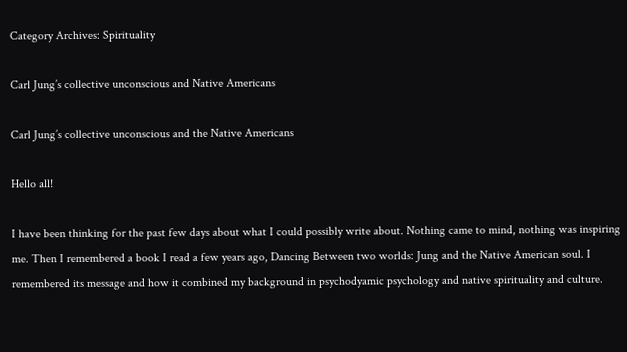Category Archives: Spirituality

Carl Jung’s collective unconscious and Native Americans

Carl Jung’s collective unconscious and the Native Americans

Hello all!

I have been thinking for the past few days about what I could possibly write about. Nothing came to mind, nothing was inspiring me. Then I remembered a book I read a few years ago, Dancing Between two worlds: Jung and the Native American soul. I remembered its message and how it combined my background in psychodyamic psychology and native spirituality and culture.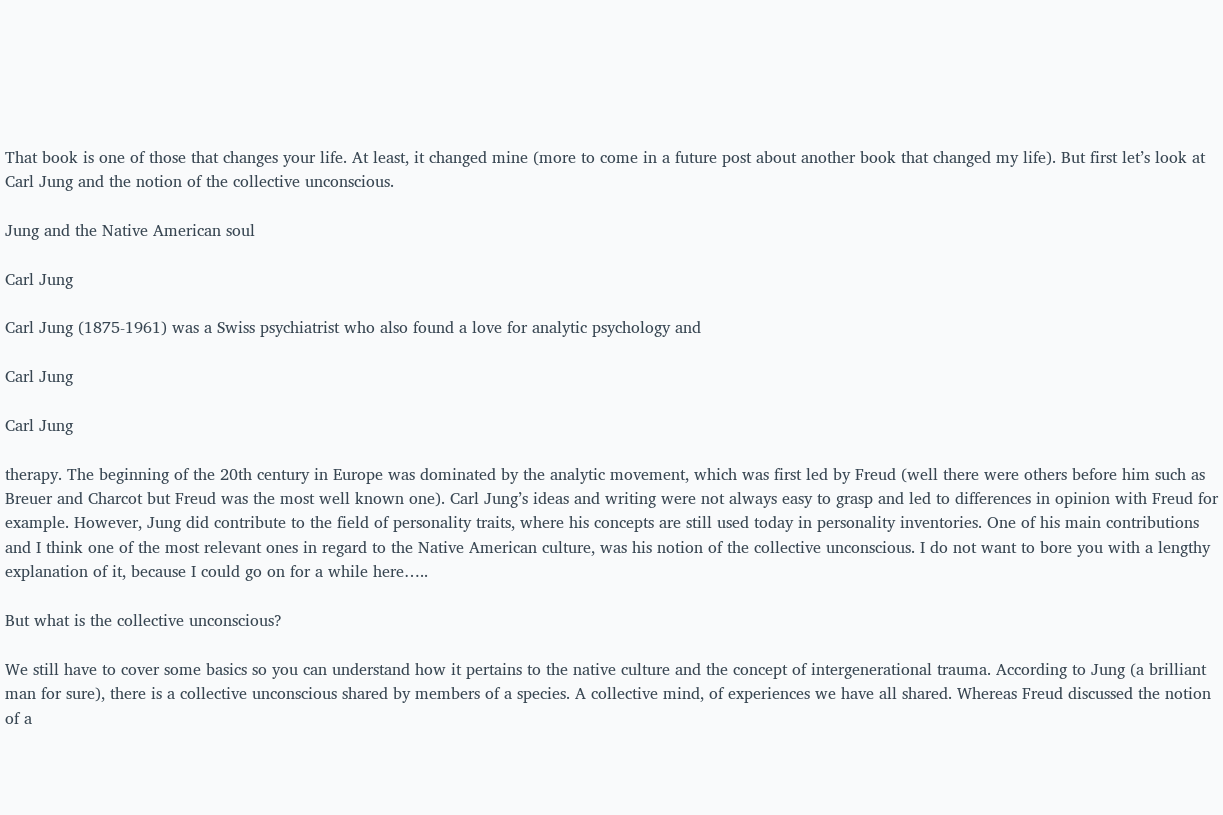That book is one of those that changes your life. At least, it changed mine (more to come in a future post about another book that changed my life). But first let’s look at Carl Jung and the notion of the collective unconscious.

Jung and the Native American soul

Carl Jung

Carl Jung (1875-1961) was a Swiss psychiatrist who also found a love for analytic psychology and

Carl Jung

Carl Jung

therapy. The beginning of the 20th century in Europe was dominated by the analytic movement, which was first led by Freud (well there were others before him such as Breuer and Charcot but Freud was the most well known one). Carl Jung’s ideas and writing were not always easy to grasp and led to differences in opinion with Freud for example. However, Jung did contribute to the field of personality traits, where his concepts are still used today in personality inventories. One of his main contributions and I think one of the most relevant ones in regard to the Native American culture, was his notion of the collective unconscious. I do not want to bore you with a lengthy explanation of it, because I could go on for a while here…..

But what is the collective unconscious?

We still have to cover some basics so you can understand how it pertains to the native culture and the concept of intergenerational trauma. According to Jung (a brilliant man for sure), there is a collective unconscious shared by members of a species. A collective mind, of experiences we have all shared. Whereas Freud discussed the notion of a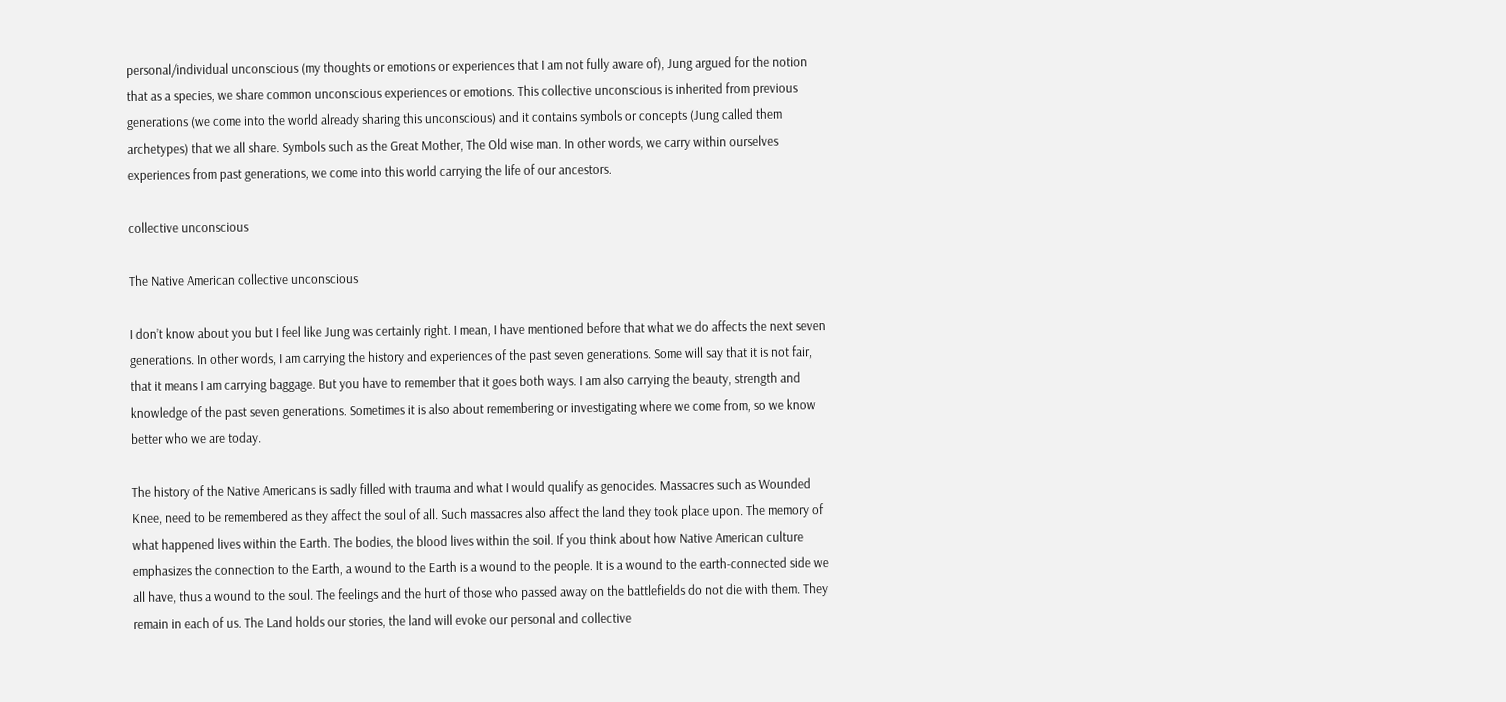personal/individual unconscious (my thoughts or emotions or experiences that I am not fully aware of), Jung argued for the notion that as a species, we share common unconscious experiences or emotions. This collective unconscious is inherited from previous generations (we come into the world already sharing this unconscious) and it contains symbols or concepts (Jung called them archetypes) that we all share. Symbols such as the Great Mother, The Old wise man. In other words, we carry within ourselves experiences from past generations, we come into this world carrying the life of our ancestors.

collective unconscious

The Native American collective unconscious

I don’t know about you but I feel like Jung was certainly right. I mean, I have mentioned before that what we do affects the next seven generations. In other words, I am carrying the history and experiences of the past seven generations. Some will say that it is not fair, that it means I am carrying baggage. But you have to remember that it goes both ways. I am also carrying the beauty, strength and knowledge of the past seven generations. Sometimes it is also about remembering or investigating where we come from, so we know better who we are today.

The history of the Native Americans is sadly filled with trauma and what I would qualify as genocides. Massacres such as Wounded Knee, need to be remembered as they affect the soul of all. Such massacres also affect the land they took place upon. The memory of what happened lives within the Earth. The bodies, the blood lives within the soil. If you think about how Native American culture emphasizes the connection to the Earth, a wound to the Earth is a wound to the people. It is a wound to the earth-connected side we all have, thus a wound to the soul. The feelings and the hurt of those who passed away on the battlefields do not die with them. They remain in each of us. The Land holds our stories, the land will evoke our personal and collective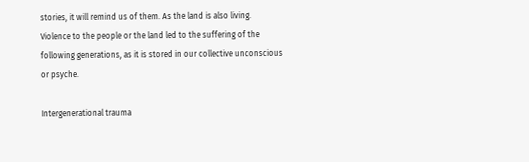stories, it will remind us of them. As the land is also living. Violence to the people or the land led to the suffering of the following generations, as it is stored in our collective unconscious or psyche.

Intergenerational trauma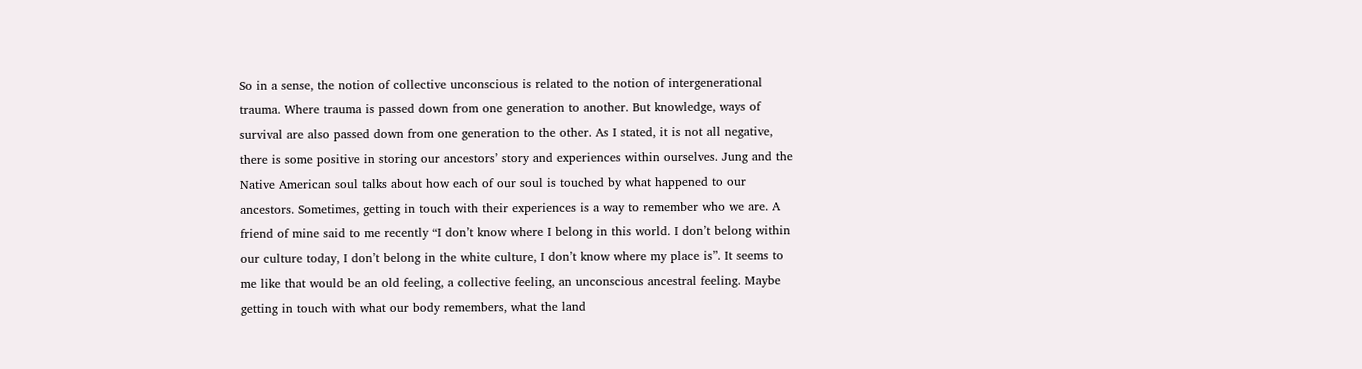So in a sense, the notion of collective unconscious is related to the notion of intergenerational trauma. Where trauma is passed down from one generation to another. But knowledge, ways of survival are also passed down from one generation to the other. As I stated, it is not all negative, there is some positive in storing our ancestors’ story and experiences within ourselves. Jung and the Native American soul talks about how each of our soul is touched by what happened to our ancestors. Sometimes, getting in touch with their experiences is a way to remember who we are. A friend of mine said to me recently “I don’t know where I belong in this world. I don’t belong within our culture today, I don’t belong in the white culture, I don’t know where my place is”. It seems to me like that would be an old feeling, a collective feeling, an unconscious ancestral feeling. Maybe getting in touch with what our body remembers, what the land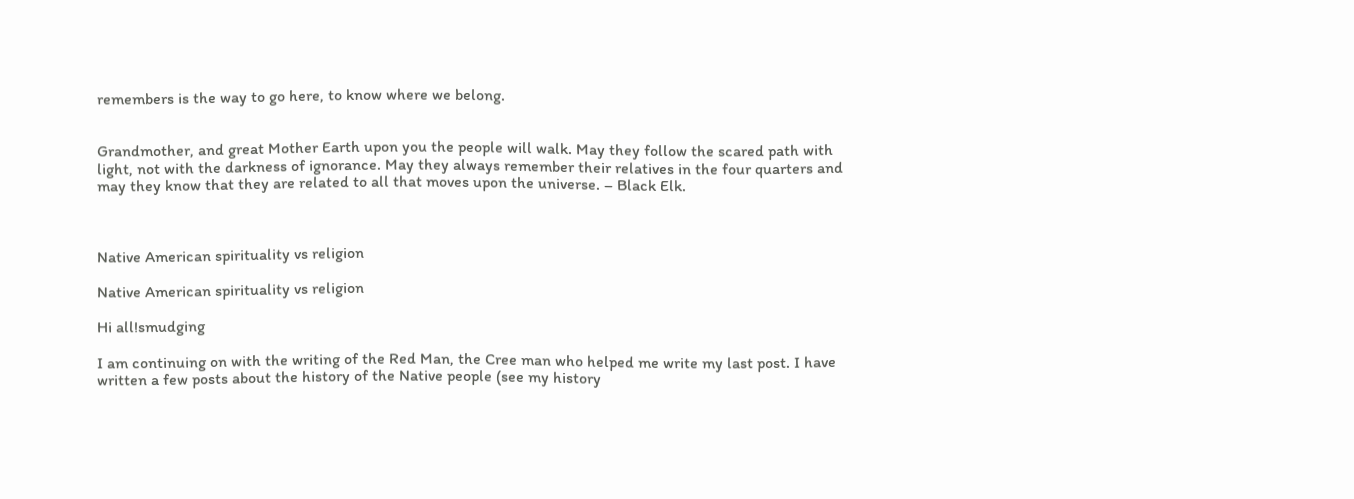remembers is the way to go here, to know where we belong.


Grandmother, and great Mother Earth upon you the people will walk. May they follow the scared path with light, not with the darkness of ignorance. May they always remember their relatives in the four quarters and may they know that they are related to all that moves upon the universe. – Black Elk.



Native American spirituality vs religion

Native American spirituality vs religion

Hi all!smudging

I am continuing on with the writing of the Red Man, the Cree man who helped me write my last post. I have written a few posts about the history of the Native people (see my history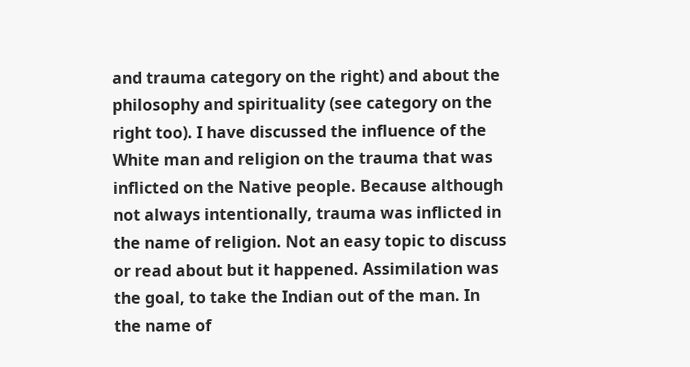and trauma category on the right) and about the philosophy and spirituality (see category on the right too). I have discussed the influence of the White man and religion on the trauma that was inflicted on the Native people. Because although not always intentionally, trauma was inflicted in the name of religion. Not an easy topic to discuss or read about but it happened. Assimilation was the goal, to take the Indian out of the man. In the name of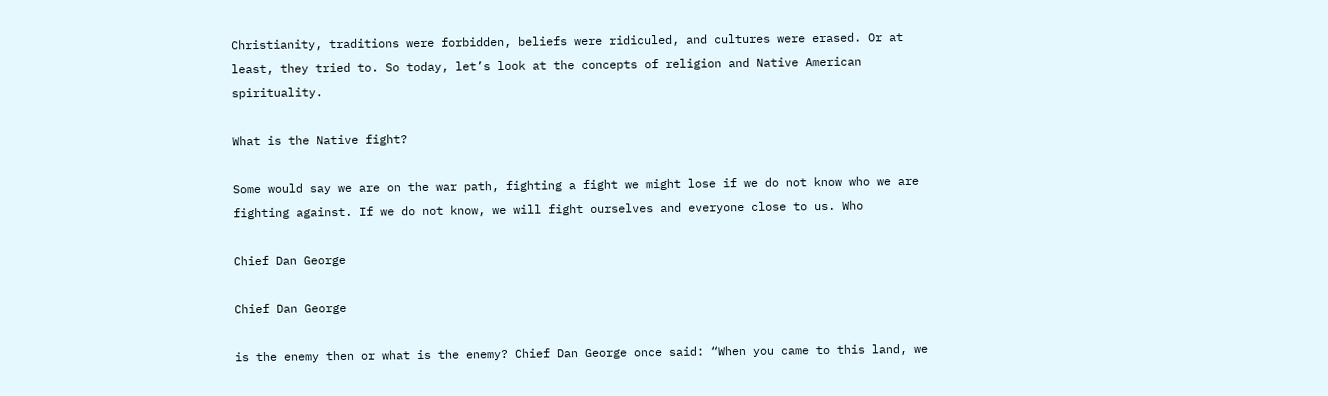Christianity, traditions were forbidden, beliefs were ridiculed, and cultures were erased. Or at least, they tried to. So today, let’s look at the concepts of religion and Native American spirituality.

What is the Native fight?

Some would say we are on the war path, fighting a fight we might lose if we do not know who we are fighting against. If we do not know, we will fight ourselves and everyone close to us. Who

Chief Dan George

Chief Dan George

is the enemy then or what is the enemy? Chief Dan George once said: “When you came to this land, we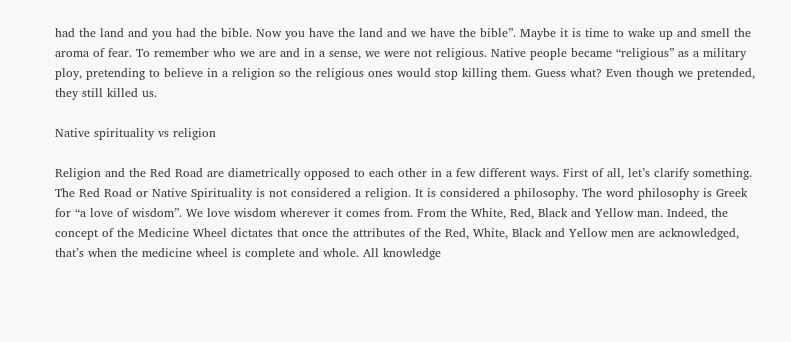had the land and you had the bible. Now you have the land and we have the bible”. Maybe it is time to wake up and smell the aroma of fear. To remember who we are and in a sense, we were not religious. Native people became “religious” as a military ploy, pretending to believe in a religion so the religious ones would stop killing them. Guess what? Even though we pretended, they still killed us.

Native spirituality vs religion

Religion and the Red Road are diametrically opposed to each other in a few different ways. First of all, let’s clarify something. The Red Road or Native Spirituality is not considered a religion. It is considered a philosophy. The word philosophy is Greek for “a love of wisdom”. We love wisdom wherever it comes from. From the White, Red, Black and Yellow man. Indeed, the concept of the Medicine Wheel dictates that once the attributes of the Red, White, Black and Yellow men are acknowledged, that’s when the medicine wheel is complete and whole. All knowledge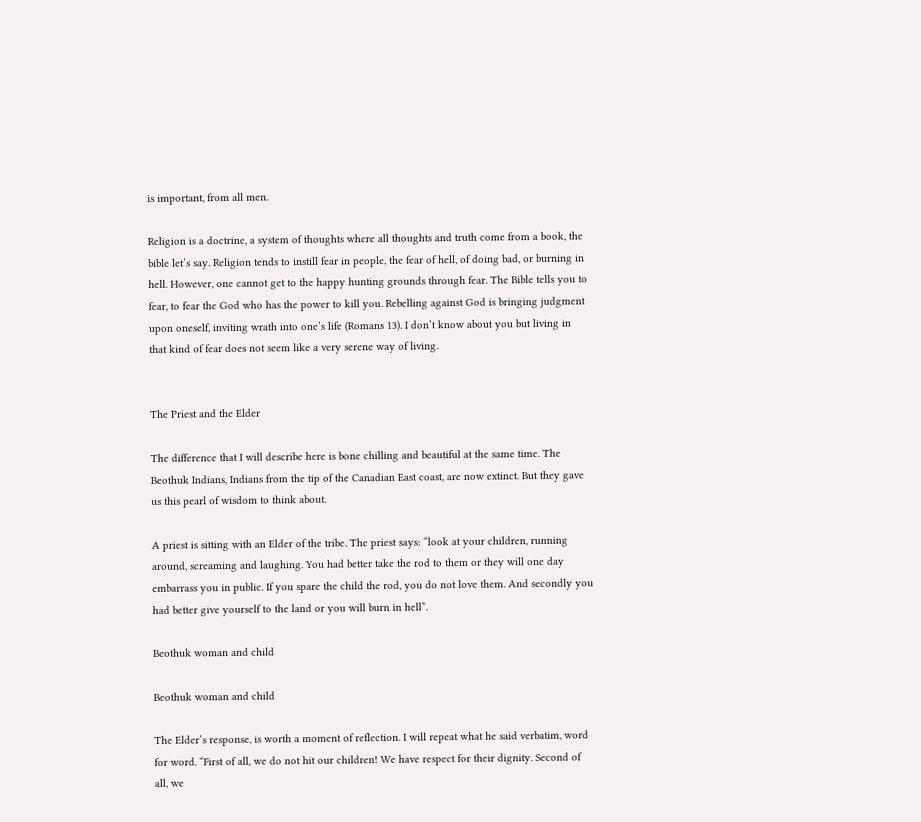is important, from all men.

Religion is a doctrine, a system of thoughts where all thoughts and truth come from a book, the bible let’s say. Religion tends to instill fear in people, the fear of hell, of doing bad, or burning in hell. However, one cannot get to the happy hunting grounds through fear. The Bible tells you to fear, to fear the God who has the power to kill you. Rebelling against God is bringing judgment upon oneself, inviting wrath into one’s life (Romans 13). I don’t know about you but living in that kind of fear does not seem like a very serene way of living.


The Priest and the Elder

The difference that I will describe here is bone chilling and beautiful at the same time. The Beothuk Indians, Indians from the tip of the Canadian East coast, are now extinct. But they gave us this pearl of wisdom to think about.

A priest is sitting with an Elder of the tribe. The priest says: “look at your children, running around, screaming and laughing. You had better take the rod to them or they will one day embarrass you in public. If you spare the child the rod, you do not love them. And secondly you had better give yourself to the land or you will burn in hell”.

Beothuk woman and child

Beothuk woman and child

The Elder’s response, is worth a moment of reflection. I will repeat what he said verbatim, word for word. “First of all, we do not hit our children! We have respect for their dignity. Second of all, we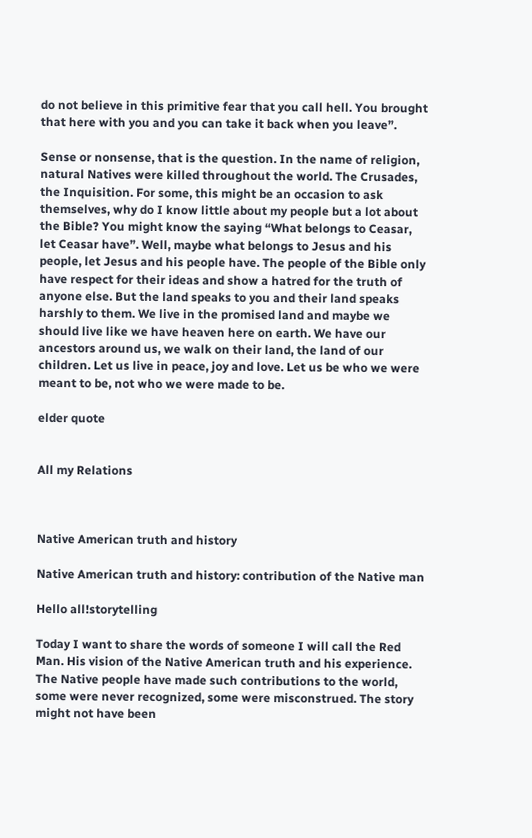do not believe in this primitive fear that you call hell. You brought that here with you and you can take it back when you leave”.

Sense or nonsense, that is the question. In the name of religion, natural Natives were killed throughout the world. The Crusades, the Inquisition. For some, this might be an occasion to ask themselves, why do I know little about my people but a lot about the Bible? You might know the saying “What belongs to Ceasar, let Ceasar have”. Well, maybe what belongs to Jesus and his people, let Jesus and his people have. The people of the Bible only have respect for their ideas and show a hatred for the truth of anyone else. But the land speaks to you and their land speaks harshly to them. We live in the promised land and maybe we should live like we have heaven here on earth. We have our ancestors around us, we walk on their land, the land of our children. Let us live in peace, joy and love. Let us be who we were meant to be, not who we were made to be.

elder quote


All my Relations



Native American truth and history

Native American truth and history: contribution of the Native man

Hello all!storytelling

Today I want to share the words of someone I will call the Red Man. His vision of the Native American truth and his experience. The Native people have made such contributions to the world, some were never recognized, some were misconstrued. The story might not have been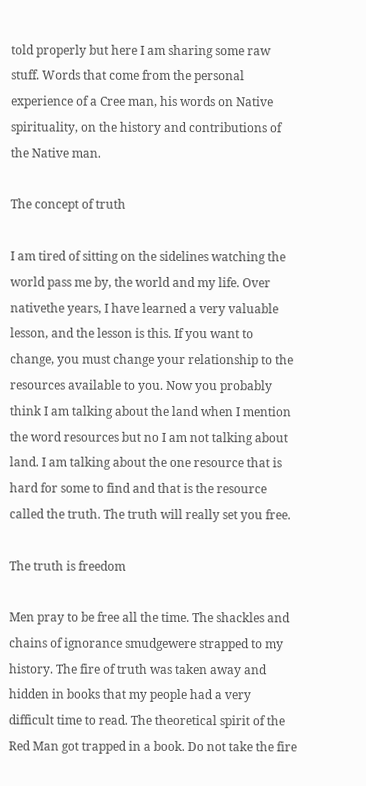told properly but here I am sharing some raw stuff. Words that come from the personal experience of a Cree man, his words on Native spirituality, on the history and contributions of the Native man.

The concept of truth

I am tired of sitting on the sidelines watching the world pass me by, the world and my life. Over nativethe years, I have learned a very valuable lesson, and the lesson is this. If you want to change, you must change your relationship to the resources available to you. Now you probably think I am talking about the land when I mention the word resources but no I am not talking about land. I am talking about the one resource that is hard for some to find and that is the resource called the truth. The truth will really set you free.

The truth is freedom

Men pray to be free all the time. The shackles and chains of ignorance smudgewere strapped to my history. The fire of truth was taken away and hidden in books that my people had a very difficult time to read. The theoretical spirit of the Red Man got trapped in a book. Do not take the fire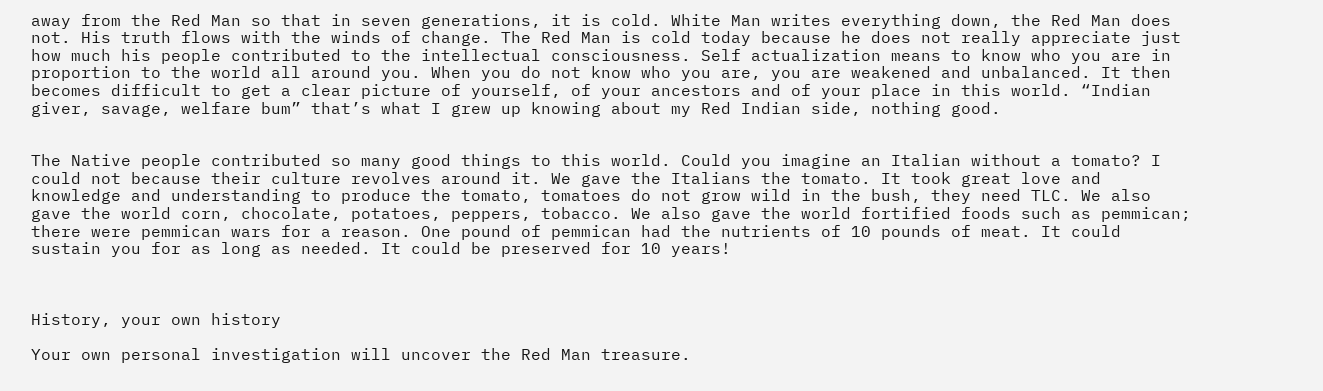away from the Red Man so that in seven generations, it is cold. White Man writes everything down, the Red Man does not. His truth flows with the winds of change. The Red Man is cold today because he does not really appreciate just how much his people contributed to the intellectual consciousness. Self actualization means to know who you are in proportion to the world all around you. When you do not know who you are, you are weakened and unbalanced. It then becomes difficult to get a clear picture of yourself, of your ancestors and of your place in this world. “Indian giver, savage, welfare bum” that’s what I grew up knowing about my Red Indian side, nothing good.


The Native people contributed so many good things to this world. Could you imagine an Italian without a tomato? I could not because their culture revolves around it. We gave the Italians the tomato. It took great love and knowledge and understanding to produce the tomato, tomatoes do not grow wild in the bush, they need TLC. We also gave the world corn, chocolate, potatoes, peppers, tobacco. We also gave the world fortified foods such as pemmican; there were pemmican wars for a reason. One pound of pemmican had the nutrients of 10 pounds of meat. It could sustain you for as long as needed. It could be preserved for 10 years!



History, your own history

Your own personal investigation will uncover the Red Man treasure.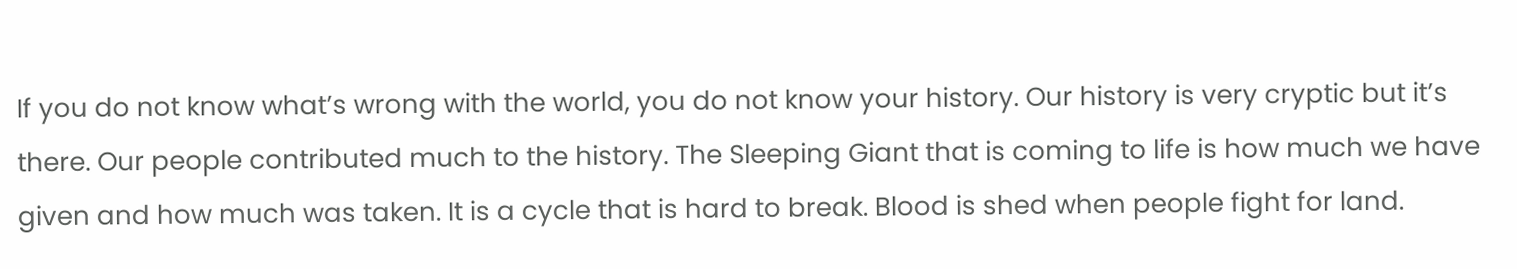If you do not know what’s wrong with the world, you do not know your history. Our history is very cryptic but it’s there. Our people contributed much to the history. The Sleeping Giant that is coming to life is how much we have given and how much was taken. It is a cycle that is hard to break. Blood is shed when people fight for land.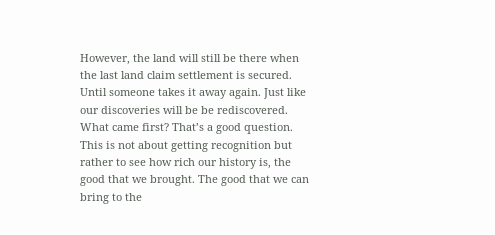However, the land will still be there when the last land claim settlement is secured. Until someone takes it away again. Just like our discoveries will be be rediscovered. What came first? That’s a good question. This is not about getting recognition but rather to see how rich our history is, the good that we brought. The good that we can bring to the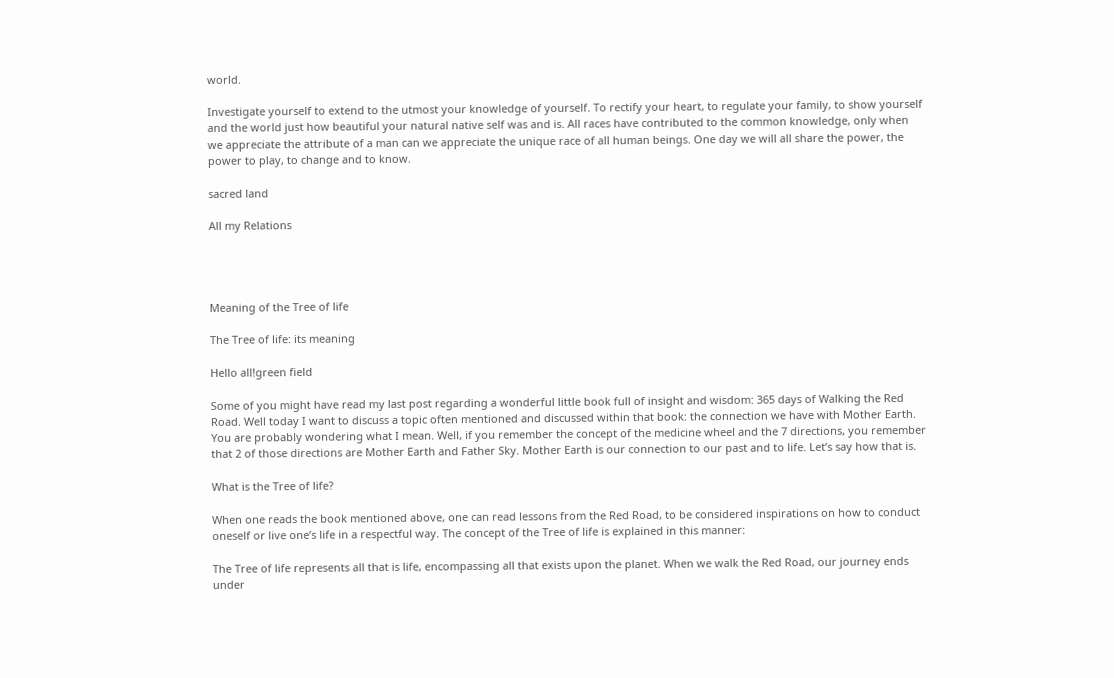world.

Investigate yourself to extend to the utmost your knowledge of yourself. To rectify your heart, to regulate your family, to show yourself and the world just how beautiful your natural native self was and is. All races have contributed to the common knowledge, only when we appreciate the attribute of a man can we appreciate the unique race of all human beings. One day we will all share the power, the power to play, to change and to know.

sacred land

All my Relations




Meaning of the Tree of life

The Tree of life: its meaning

Hello all!green field

Some of you might have read my last post regarding a wonderful little book full of insight and wisdom: 365 days of Walking the Red Road. Well today I want to discuss a topic often mentioned and discussed within that book: the connection we have with Mother Earth. You are probably wondering what I mean. Well, if you remember the concept of the medicine wheel and the 7 directions, you remember that 2 of those directions are Mother Earth and Father Sky. Mother Earth is our connection to our past and to life. Let’s say how that is.

What is the Tree of life?

When one reads the book mentioned above, one can read lessons from the Red Road, to be considered inspirations on how to conduct oneself or live one’s life in a respectful way. The concept of the Tree of life is explained in this manner:

The Tree of life represents all that is life, encompassing all that exists upon the planet. When we walk the Red Road, our journey ends under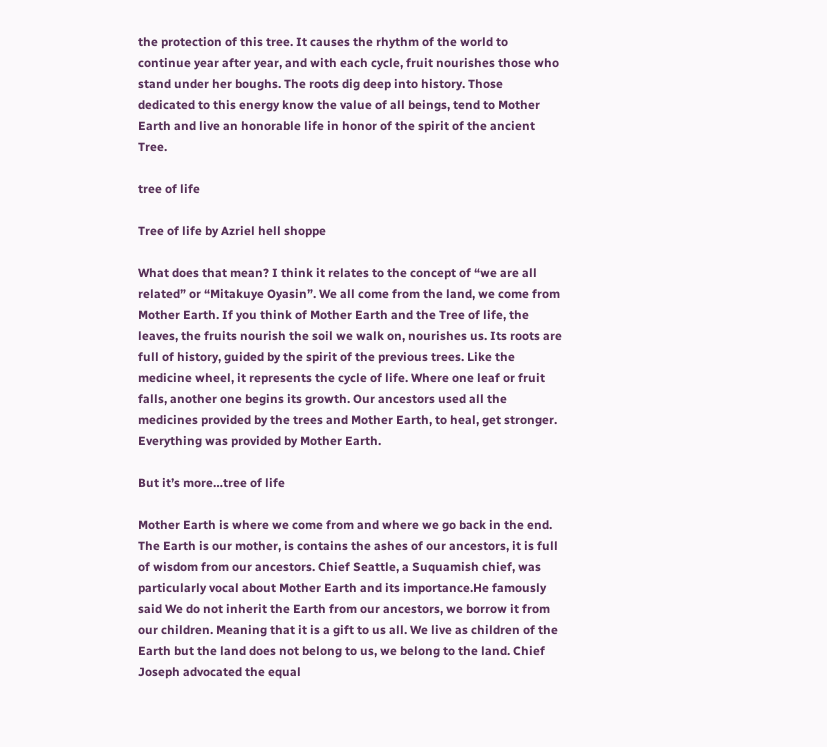the protection of this tree. It causes the rhythm of the world to continue year after year, and with each cycle, fruit nourishes those who stand under her boughs. The roots dig deep into history. Those dedicated to this energy know the value of all beings, tend to Mother Earth and live an honorable life in honor of the spirit of the ancient Tree.

tree of life

Tree of life by Azriel hell shoppe

What does that mean? I think it relates to the concept of “we are all related” or “Mitakuye Oyasin”. We all come from the land, we come from Mother Earth. If you think of Mother Earth and the Tree of life, the leaves, the fruits nourish the soil we walk on, nourishes us. Its roots are full of history, guided by the spirit of the previous trees. Like the medicine wheel, it represents the cycle of life. Where one leaf or fruit falls, another one begins its growth. Our ancestors used all the medicines provided by the trees and Mother Earth, to heal, get stronger. Everything was provided by Mother Earth.

But it’s more…tree of life

Mother Earth is where we come from and where we go back in the end. The Earth is our mother, is contains the ashes of our ancestors, it is full of wisdom from our ancestors. Chief Seattle, a Suquamish chief, was particularly vocal about Mother Earth and its importance.He famously said We do not inherit the Earth from our ancestors, we borrow it from our children. Meaning that it is a gift to us all. We live as children of the Earth but the land does not belong to us, we belong to the land. Chief Joseph advocated the equal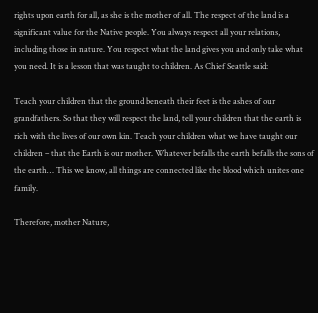rights upon earth for all, as she is the mother of all. The respect of the land is a significant value for the Native people. You always respect all your relations, including those in nature. You respect what the land gives you and only take what you need. It is a lesson that was taught to children. As Chief Seattle said:

Teach your children that the ground beneath their feet is the ashes of our grandfathers. So that they will respect the land, tell your children that the earth is rich with the lives of our own kin. Teach your children what we have taught our children – that the Earth is our mother. Whatever befalls the earth befalls the sons of the earth… This we know, all things are connected like the blood which unites one family.

Therefore, mother Nature,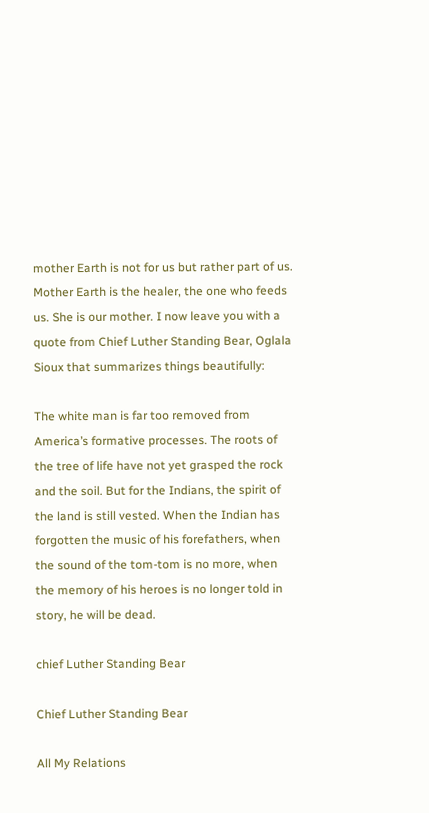mother Earth is not for us but rather part of us. Mother Earth is the healer, the one who feeds us. She is our mother. I now leave you with a quote from Chief Luther Standing Bear, Oglala Sioux that summarizes things beautifully:

The white man is far too removed from America’s formative processes. The roots of the tree of life have not yet grasped the rock and the soil. But for the Indians, the spirit of the land is still vested. When the Indian has forgotten the music of his forefathers, when the sound of the tom-tom is no more, when the memory of his heroes is no longer told in story, he will be dead.

chief Luther Standing Bear

Chief Luther Standing Bear

All My Relations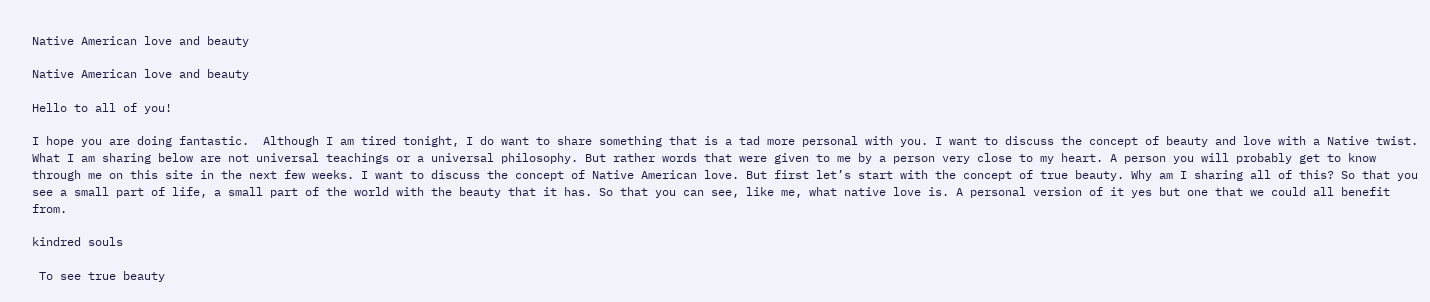Native American love and beauty

Native American love and beauty

Hello to all of you!

I hope you are doing fantastic.  Although I am tired tonight, I do want to share something that is a tad more personal with you. I want to discuss the concept of beauty and love with a Native twist. What I am sharing below are not universal teachings or a universal philosophy. But rather words that were given to me by a person very close to my heart. A person you will probably get to know through me on this site in the next few weeks. I want to discuss the concept of Native American love. But first let’s start with the concept of true beauty. Why am I sharing all of this? So that you see a small part of life, a small part of the world with the beauty that it has. So that you can see, like me, what native love is. A personal version of it yes but one that we could all benefit from.

kindred souls

 To see true beauty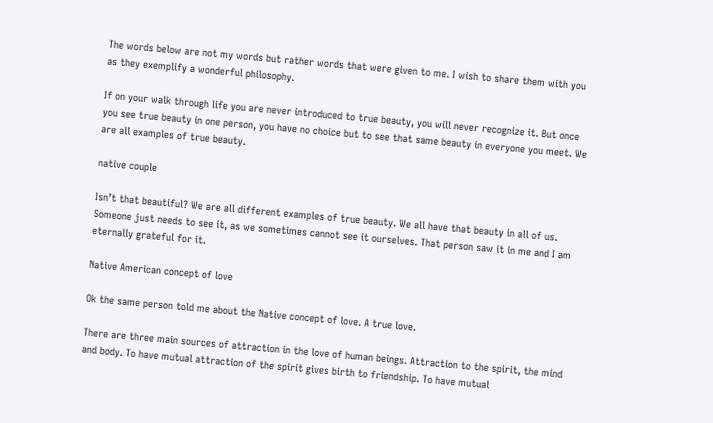The words below are not my words but rather words that were given to me. I wish to share them with you as they exemplify a wonderful philosophy.

If on your walk through life you are never introduced to true beauty, you will never recognize it. But once you see true beauty in one person, you have no choice but to see that same beauty in everyone you meet. We are all examples of true beauty.

native couple

Isn’t that beautiful? We are all different examples of true beauty. We all have that beauty in all of us. Someone just needs to see it, as we sometimes cannot see it ourselves. That person saw it in me and I am eternally grateful for it.

Native American concept of love

Ok the same person told me about the Native concept of love. A true love.

There are three main sources of attraction in the love of human beings. Attraction to the spirit, the mind and body. To have mutual attraction of the spirit gives birth to friendship. To have mutual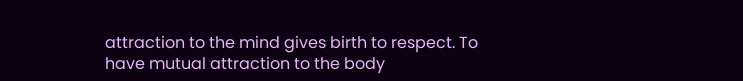attraction to the mind gives birth to respect. To have mutual attraction to the body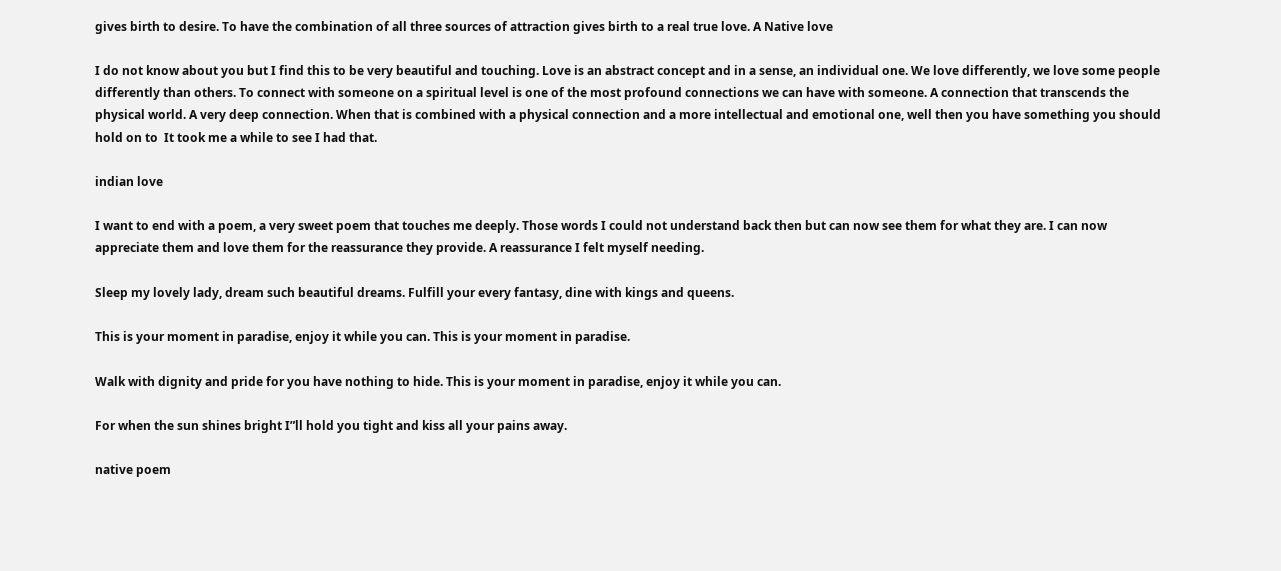gives birth to desire. To have the combination of all three sources of attraction gives birth to a real true love. A Native love

I do not know about you but I find this to be very beautiful and touching. Love is an abstract concept and in a sense, an individual one. We love differently, we love some people differently than others. To connect with someone on a spiritual level is one of the most profound connections we can have with someone. A connection that transcends the physical world. A very deep connection. When that is combined with a physical connection and a more intellectual and emotional one, well then you have something you should hold on to  It took me a while to see I had that.

indian love

I want to end with a poem, a very sweet poem that touches me deeply. Those words I could not understand back then but can now see them for what they are. I can now appreciate them and love them for the reassurance they provide. A reassurance I felt myself needing.

Sleep my lovely lady, dream such beautiful dreams. Fulfill your every fantasy, dine with kings and queens.

This is your moment in paradise, enjoy it while you can. This is your moment in paradise.

Walk with dignity and pride for you have nothing to hide. This is your moment in paradise, enjoy it while you can.

For when the sun shines bright I”ll hold you tight and kiss all your pains away.

native poem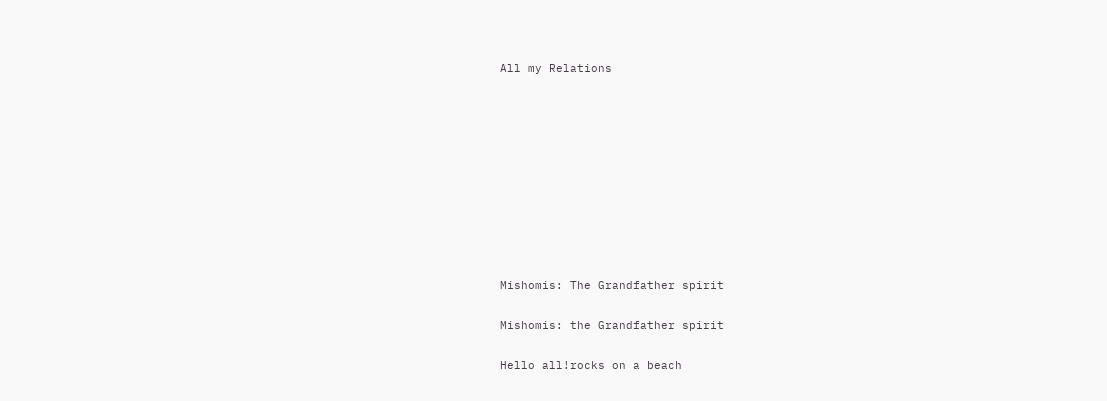All my Relations










Mishomis: The Grandfather spirit

Mishomis: the Grandfather spirit

Hello all!rocks on a beach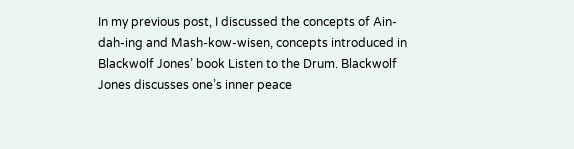In my previous post, I discussed the concepts of Ain-dah-ing and Mash-kow-wisen, concepts introduced in Blackwolf Jones’ book Listen to the Drum. Blackwolf Jones discusses one’s inner peace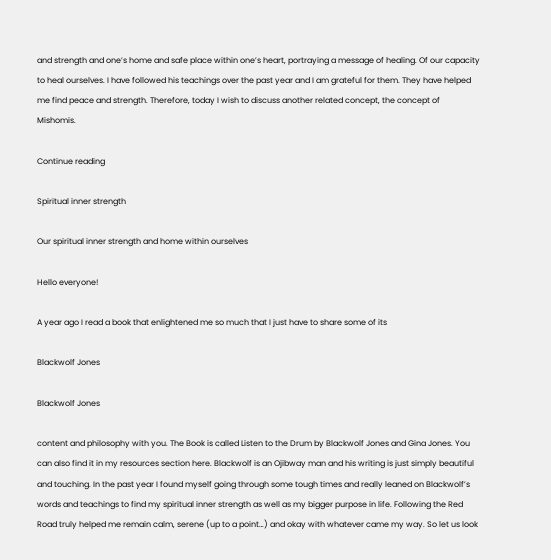and strength and one’s home and safe place within one’s heart, portraying a message of healing. Of our capacity to heal ourselves. I have followed his teachings over the past year and I am grateful for them. They have helped me find peace and strength. Therefore, today I wish to discuss another related concept, the concept of Mishomis.

Continue reading

Spiritual inner strength

Our spiritual inner strength and home within ourselves

Hello everyone!

A year ago I read a book that enlightened me so much that I just have to share some of its

Blackwolf Jones

Blackwolf Jones

content and philosophy with you. The Book is called Listen to the Drum by Blackwolf Jones and Gina Jones. You can also find it in my resources section here. Blackwolf is an Ojibway man and his writing is just simply beautiful and touching. In the past year I found myself going through some tough times and really leaned on Blackwolf’s words and teachings to find my spiritual inner strength as well as my bigger purpose in life. Following the Red Road truly helped me remain calm, serene (up to a point…) and okay with whatever came my way. So let us look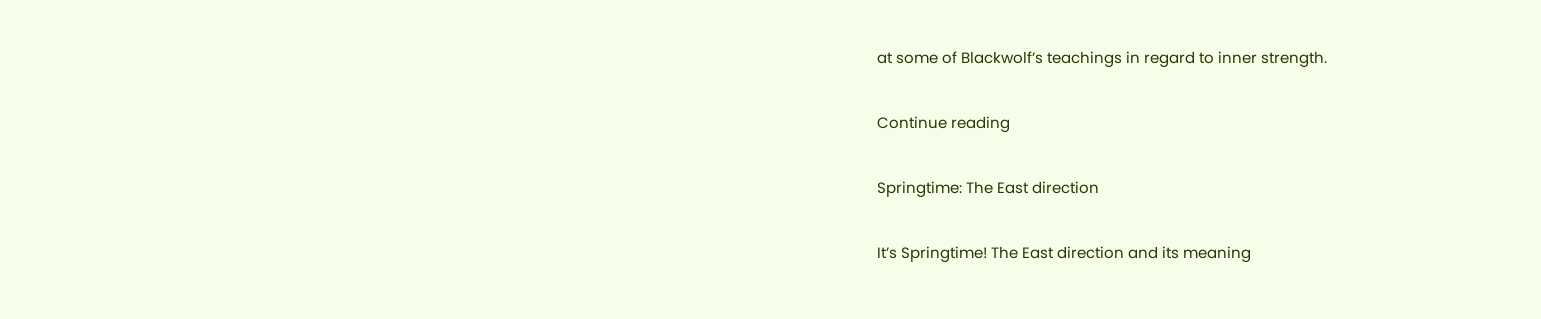at some of Blackwolf’s teachings in regard to inner strength.

Continue reading

Springtime: The East direction

It’s Springtime! The East direction and its meaning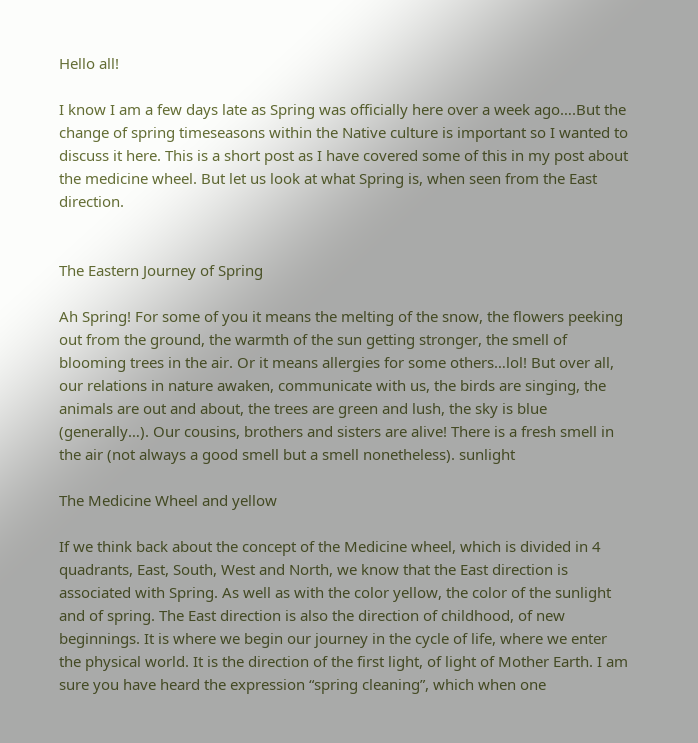Hello all!

I know I am a few days late as Spring was officially here over a week ago….But the change of spring timeseasons within the Native culture is important so I wanted to discuss it here. This is a short post as I have covered some of this in my post about the medicine wheel. But let us look at what Spring is, when seen from the East direction.


The Eastern Journey of Spring

Ah Spring! For some of you it means the melting of the snow, the flowers peeking out from the ground, the warmth of the sun getting stronger, the smell of blooming trees in the air. Or it means allergies for some others…lol! But over all, our relations in nature awaken, communicate with us, the birds are singing, the animals are out and about, the trees are green and lush, the sky is blue (generally…). Our cousins, brothers and sisters are alive! There is a fresh smell in the air (not always a good smell but a smell nonetheless). sunlight

The Medicine Wheel and yellow

If we think back about the concept of the Medicine wheel, which is divided in 4 quadrants, East, South, West and North, we know that the East direction is associated with Spring. As well as with the color yellow, the color of the sunlight and of spring. The East direction is also the direction of childhood, of new beginnings. It is where we begin our journey in the cycle of life, where we enter the physical world. It is the direction of the first light, of light of Mother Earth. I am sure you have heard the expression “spring cleaning”, which when one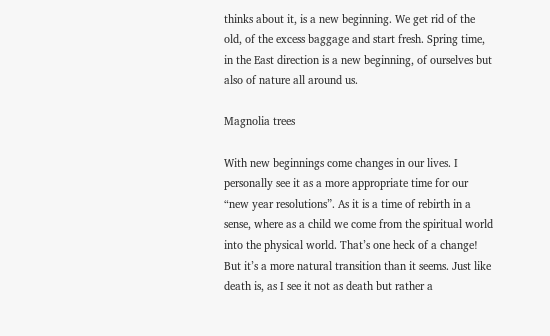thinks about it, is a new beginning. We get rid of the old, of the excess baggage and start fresh. Spring time, in the East direction is a new beginning, of ourselves but also of nature all around us.

Magnolia trees

With new beginnings come changes in our lives. I personally see it as a more appropriate time for our “new year resolutions”. As it is a time of rebirth in a sense, where as a child we come from the spiritual world into the physical world. That’s one heck of a change! But it’s a more natural transition than it seems. Just like death is, as I see it not as death but rather a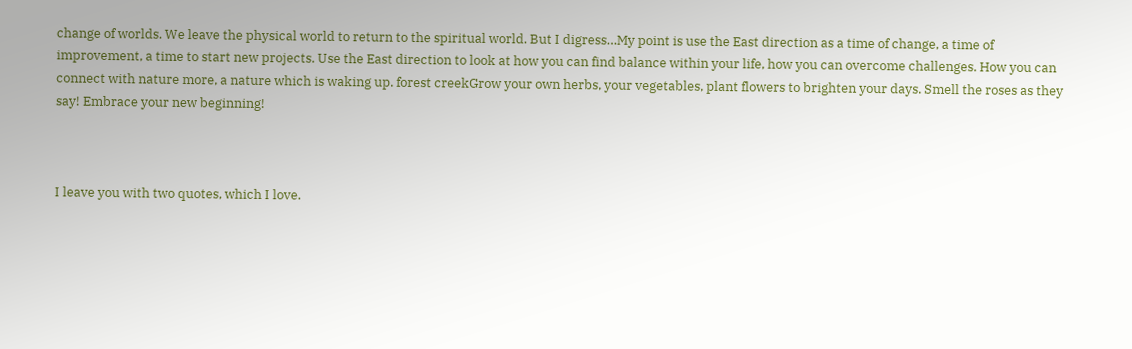change of worlds. We leave the physical world to return to the spiritual world. But I digress…My point is use the East direction as a time of change, a time of improvement, a time to start new projects. Use the East direction to look at how you can find balance within your life, how you can overcome challenges. How you can connect with nature more, a nature which is waking up. forest creekGrow your own herbs, your vegetables, plant flowers to brighten your days. Smell the roses as they say! Embrace your new beginning!



I leave you with two quotes, which I love.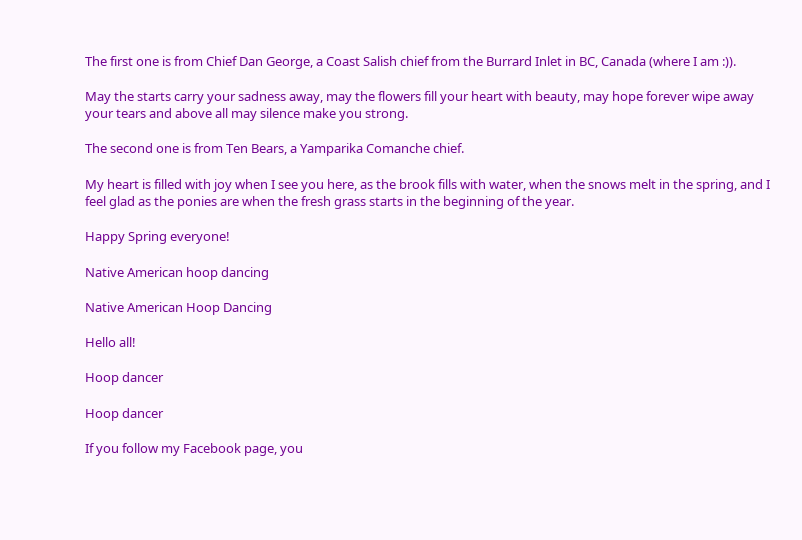The first one is from Chief Dan George, a Coast Salish chief from the Burrard Inlet in BC, Canada (where I am :)).

May the starts carry your sadness away, may the flowers fill your heart with beauty, may hope forever wipe away your tears and above all may silence make you strong.

The second one is from Ten Bears, a Yamparika Comanche chief.

My heart is filled with joy when I see you here, as the brook fills with water, when the snows melt in the spring, and I feel glad as the ponies are when the fresh grass starts in the beginning of the year.

Happy Spring everyone!

Native American hoop dancing

Native American Hoop Dancing

Hello all!

Hoop dancer

Hoop dancer

If you follow my Facebook page, you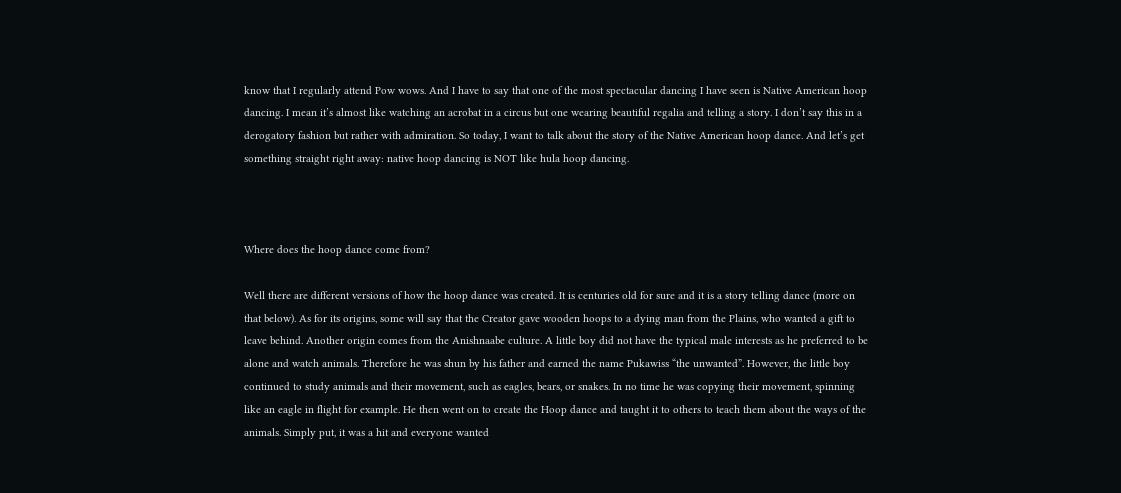know that I regularly attend Pow wows. And I have to say that one of the most spectacular dancing I have seen is Native American hoop dancing. I mean it’s almost like watching an acrobat in a circus but one wearing beautiful regalia and telling a story. I don’t say this in a derogatory fashion but rather with admiration. So today, I want to talk about the story of the Native American hoop dance. And let’s get something straight right away: native hoop dancing is NOT like hula hoop dancing.



Where does the hoop dance come from?

Well there are different versions of how the hoop dance was created. It is centuries old for sure and it is a story telling dance (more on that below). As for its origins, some will say that the Creator gave wooden hoops to a dying man from the Plains, who wanted a gift to leave behind. Another origin comes from the Anishnaabe culture. A little boy did not have the typical male interests as he preferred to be alone and watch animals. Therefore he was shun by his father and earned the name Pukawiss “the unwanted”. However, the little boy continued to study animals and their movement, such as eagles, bears, or snakes. In no time he was copying their movement, spinning like an eagle in flight for example. He then went on to create the Hoop dance and taught it to others to teach them about the ways of the animals. Simply put, it was a hit and everyone wanted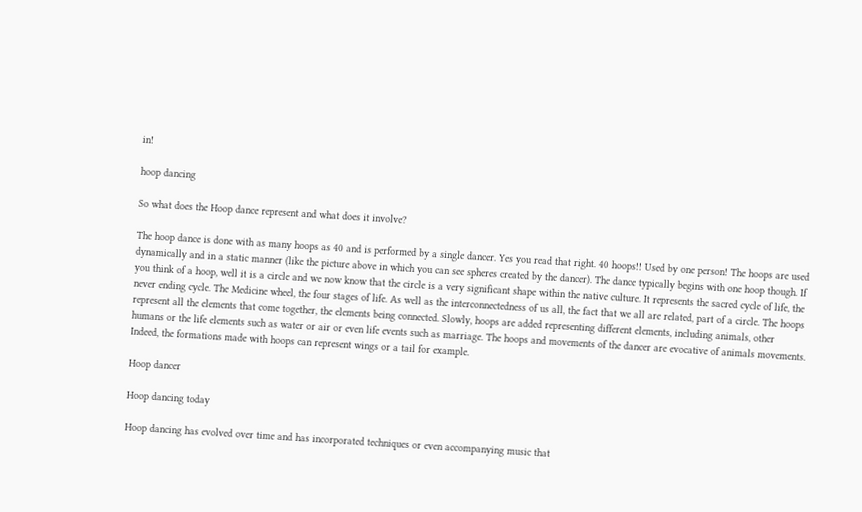in!

hoop dancing

So what does the Hoop dance represent and what does it involve?

The hoop dance is done with as many hoops as 40 and is performed by a single dancer. Yes you read that right. 40 hoops!! Used by one person! The hoops are used dynamically and in a static manner (like the picture above in which you can see spheres created by the dancer). The dance typically begins with one hoop though. If you think of a hoop, well it is a circle and we now know that the circle is a very significant shape within the native culture. It represents the sacred cycle of life, the never ending cycle. The Medicine wheel, the four stages of life. As well as the interconnectedness of us all, the fact that we all are related, part of a circle. The hoops represent all the elements that come together, the elements being connected. Slowly, hoops are added representing different elements, including animals, other humans or the life elements such as water or air or even life events such as marriage. The hoops and movements of the dancer are evocative of animals movements. Indeed, the formations made with hoops can represent wings or a tail for example.

Hoop dancer

Hoop dancing today

Hoop dancing has evolved over time and has incorporated techniques or even accompanying music that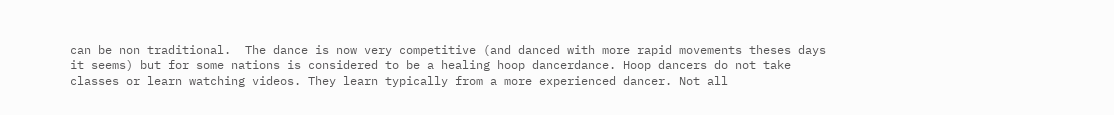can be non traditional.  The dance is now very competitive (and danced with more rapid movements theses days it seems) but for some nations is considered to be a healing hoop dancerdance. Hoop dancers do not take classes or learn watching videos. They learn typically from a more experienced dancer. Not all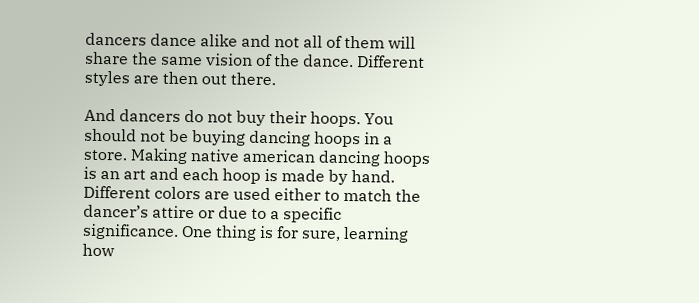dancers dance alike and not all of them will share the same vision of the dance. Different styles are then out there.

And dancers do not buy their hoops. You should not be buying dancing hoops in a store. Making native american dancing hoops is an art and each hoop is made by hand. Different colors are used either to match the dancer’s attire or due to a specific significance. One thing is for sure, learning how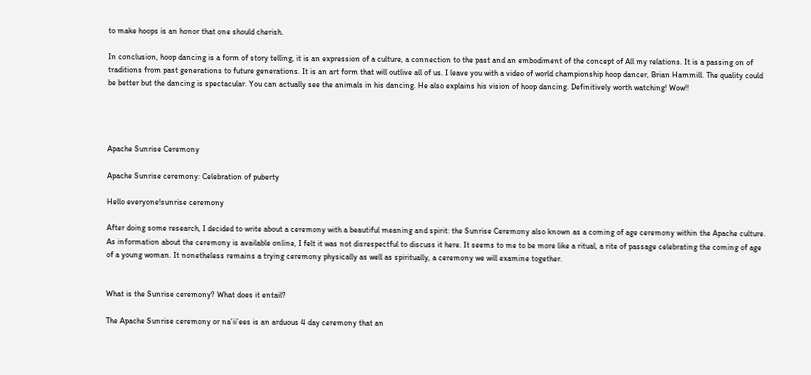to make hoops is an honor that one should cherish.

In conclusion, hoop dancing is a form of story telling, it is an expression of a culture, a connection to the past and an embodiment of the concept of All my relations. It is a passing on of traditions from past generations to future generations. It is an art form that will outlive all of us. I leave you with a video of world championship hoop dancer, Brian Hammill. The quality could be better but the dancing is spectacular. You can actually see the animals in his dancing. He also explains his vision of hoop dancing. Definitively worth watching! Wow!!




Apache Sunrise Ceremony

Apache Sunrise ceremony: Celebration of puberty

Hello everyone!sunrise ceremony

After doing some research, I decided to write about a ceremony with a beautiful meaning and spirit: the Sunrise Ceremony also known as a coming of age ceremony within the Apache culture. As information about the ceremony is available online, I felt it was not disrespectful to discuss it here. It seems to me to be more like a ritual, a rite of passage celebrating the coming of age of a young woman. It nonetheless remains a trying ceremony physically as well as spiritually, a ceremony we will examine together.


What is the Sunrise ceremony? What does it entail?

The Apache Sunrise ceremony or na’ii’ees is an arduous 4 day ceremony that an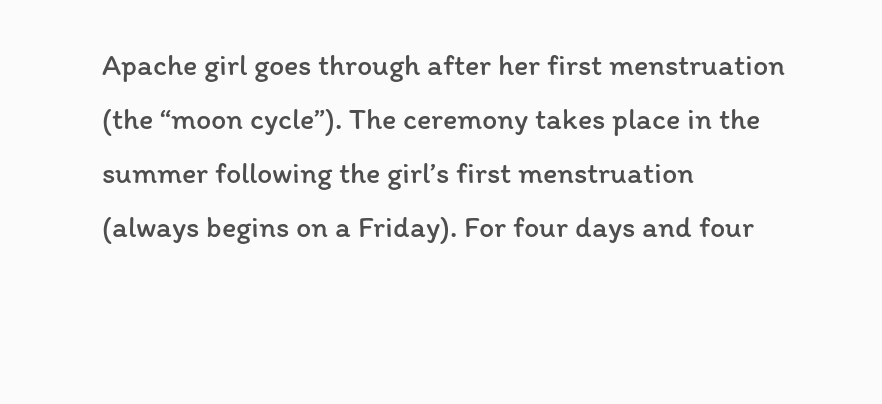Apache girl goes through after her first menstruation (the “moon cycle”). The ceremony takes place in the summer following the girl’s first menstruation (always begins on a Friday). For four days and four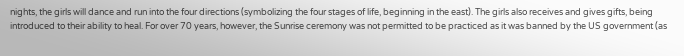nights, the girls will dance and run into the four directions (symbolizing the four stages of life, beginning in the east). The girls also receives and gives gifts, being introduced to their ability to heal. For over 70 years, however, the Sunrise ceremony was not permitted to be practiced as it was banned by the US government (as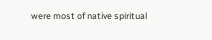were most of native spiritual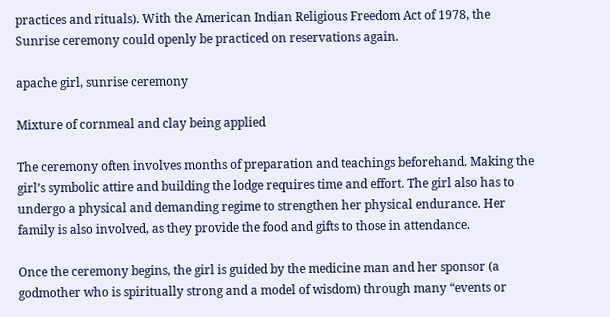practices and rituals). With the American Indian Religious Freedom Act of 1978, the Sunrise ceremony could openly be practiced on reservations again.

apache girl, sunrise ceremony

Mixture of cornmeal and clay being applied

The ceremony often involves months of preparation and teachings beforehand. Making the girl’s symbolic attire and building the lodge requires time and effort. The girl also has to undergo a physical and demanding regime to strengthen her physical endurance. Her family is also involved, as they provide the food and gifts to those in attendance.

Once the ceremony begins, the girl is guided by the medicine man and her sponsor (a godmother who is spiritually strong and a model of wisdom) through many “events or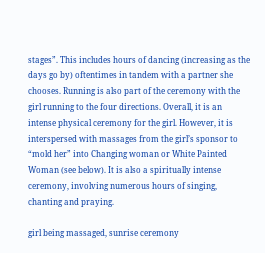stages”. This includes hours of dancing (increasing as the days go by) oftentimes in tandem with a partner she chooses. Running is also part of the ceremony with the girl running to the four directions. Overall, it is an intense physical ceremony for the girl. However, it is interspersed with massages from the girl’s sponsor to “mold her” into Changing woman or White Painted Woman (see below). It is also a spiritually intense ceremony, involving numerous hours of singing, chanting and praying.

girl being massaged, sunrise ceremony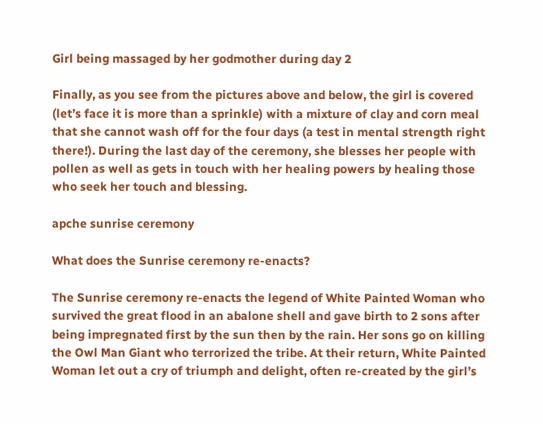Girl being massaged by her godmother during day 2

Finally, as you see from the pictures above and below, the girl is covered (let’s face it is more than a sprinkle) with a mixture of clay and corn meal that she cannot wash off for the four days (a test in mental strength right there!). During the last day of the ceremony, she blesses her people with pollen as well as gets in touch with her healing powers by healing those who seek her touch and blessing.

apche sunrise ceremony

What does the Sunrise ceremony re-enacts?

The Sunrise ceremony re-enacts the legend of White Painted Woman who survived the great flood in an abalone shell and gave birth to 2 sons after being impregnated first by the sun then by the rain. Her sons go on killing the Owl Man Giant who terrorized the tribe. At their return, White Painted Woman let out a cry of triumph and delight, often re-created by the girl’s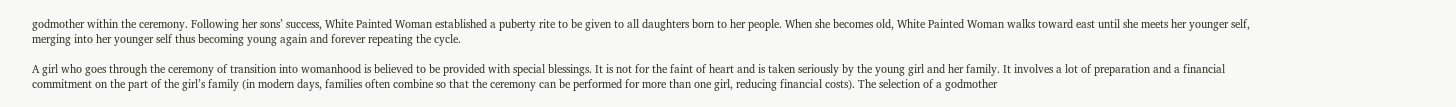godmother within the ceremony. Following her sons’ success, White Painted Woman established a puberty rite to be given to all daughters born to her people. When she becomes old, White Painted Woman walks toward east until she meets her younger self, merging into her younger self thus becoming young again and forever repeating the cycle.

A girl who goes through the ceremony of transition into womanhood is believed to be provided with special blessings. It is not for the faint of heart and is taken seriously by the young girl and her family. It involves a lot of preparation and a financial commitment on the part of the girl’s family (in modern days, families often combine so that the ceremony can be performed for more than one girl, reducing financial costs). The selection of a godmother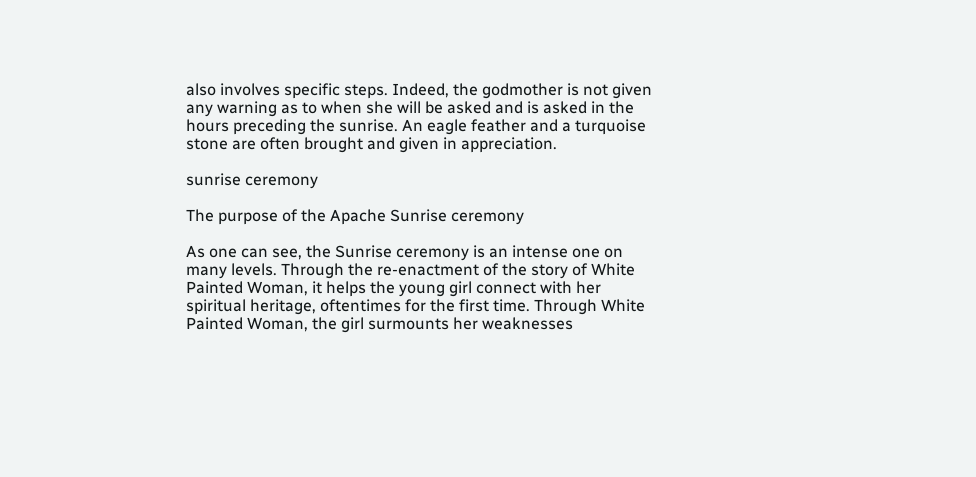also involves specific steps. Indeed, the godmother is not given any warning as to when she will be asked and is asked in the hours preceding the sunrise. An eagle feather and a turquoise stone are often brought and given in appreciation.

sunrise ceremony

The purpose of the Apache Sunrise ceremony

As one can see, the Sunrise ceremony is an intense one on many levels. Through the re-enactment of the story of White Painted Woman, it helps the young girl connect with her spiritual heritage, oftentimes for the first time. Through White Painted Woman, the girl surmounts her weaknesses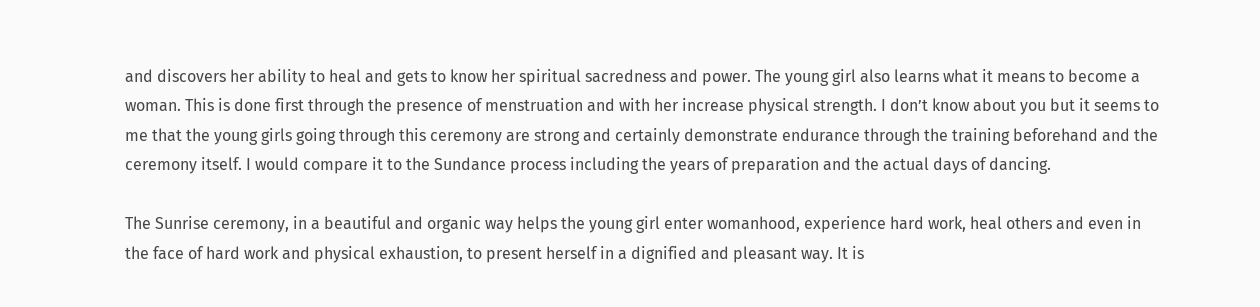and discovers her ability to heal and gets to know her spiritual sacredness and power. The young girl also learns what it means to become a woman. This is done first through the presence of menstruation and with her increase physical strength. I don’t know about you but it seems to me that the young girls going through this ceremony are strong and certainly demonstrate endurance through the training beforehand and the ceremony itself. I would compare it to the Sundance process including the years of preparation and the actual days of dancing.

The Sunrise ceremony, in a beautiful and organic way helps the young girl enter womanhood, experience hard work, heal others and even in the face of hard work and physical exhaustion, to present herself in a dignified and pleasant way. It is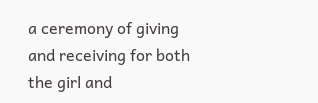a ceremony of giving and receiving for both the girl and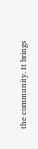the community. It brings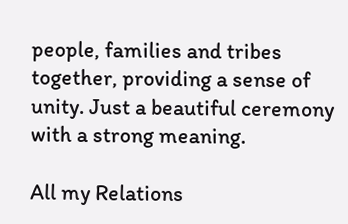people, families and tribes together, providing a sense of unity. Just a beautiful ceremony with a strong meaning.

All my Relations